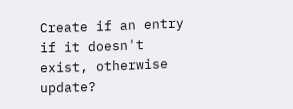Create if an entry if it doesn't exist, otherwise update?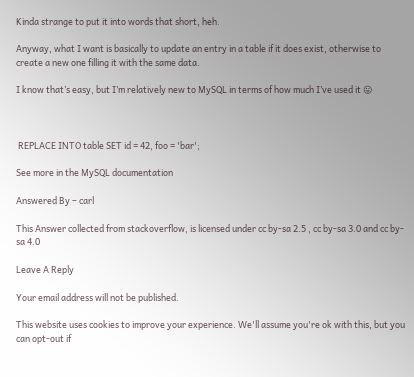Kinda strange to put it into words that short, heh.

Anyway, what I want is basically to update an entry in a table if it does exist, otherwise to create a new one filling it with the same data.

I know that’s easy, but I’m relatively new to MySQL in terms of how much I’ve used it 😛



 REPLACE INTO table SET id = 42, foo = 'bar';

See more in the MySQL documentation

Answered By – carl

This Answer collected from stackoverflow, is licensed under cc by-sa 2.5 , cc by-sa 3.0 and cc by-sa 4.0

Leave A Reply

Your email address will not be published.

This website uses cookies to improve your experience. We'll assume you're ok with this, but you can opt-out if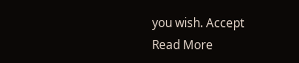you wish. Accept Read More